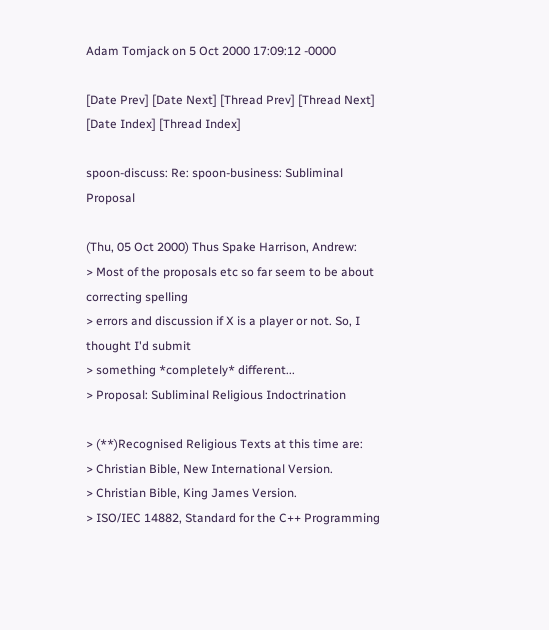Adam Tomjack on 5 Oct 2000 17:09:12 -0000

[Date Prev] [Date Next] [Thread Prev] [Thread Next] [Date Index] [Thread Index]

spoon-discuss: Re: spoon-business: Subliminal Proposal

(Thu, 05 Oct 2000) Thus Spake Harrison, Andrew:
> Most of the proposals etc so far seem to be about correcting spelling
> errors and discussion if X is a player or not. So, I thought I'd submit
> something *completely* different...
> Proposal: Subliminal Religious Indoctrination

> (**)Recognised Religious Texts at this time are:
> Christian Bible, New International Version.
> Christian Bible, King James Version.
> ISO/IEC 14882, Standard for the C++ Programming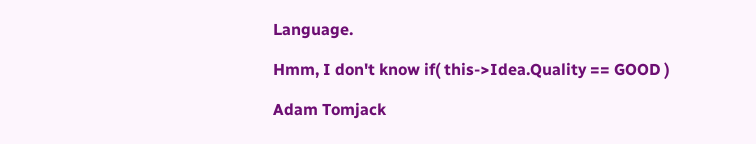Language.

Hmm, I don't know if( this->Idea.Quality == GOOD )

Adam Tomjack